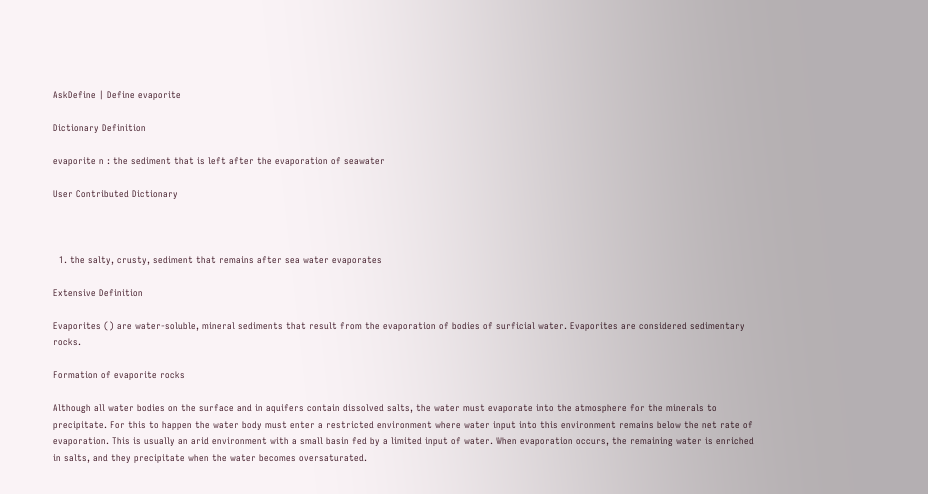AskDefine | Define evaporite

Dictionary Definition

evaporite n : the sediment that is left after the evaporation of seawater

User Contributed Dictionary



  1. the salty, crusty, sediment that remains after sea water evaporates

Extensive Definition

Evaporites () are water-soluble, mineral sediments that result from the evaporation of bodies of surficial water. Evaporites are considered sedimentary rocks.

Formation of evaporite rocks

Although all water bodies on the surface and in aquifers contain dissolved salts, the water must evaporate into the atmosphere for the minerals to precipitate. For this to happen the water body must enter a restricted environment where water input into this environment remains below the net rate of evaporation. This is usually an arid environment with a small basin fed by a limited input of water. When evaporation occurs, the remaining water is enriched in salts, and they precipitate when the water becomes oversaturated.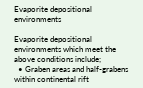Evaporite depositional environments

Evaporite depositional environments which meet the above conditions include;
  • Graben areas and half-grabens within continental rift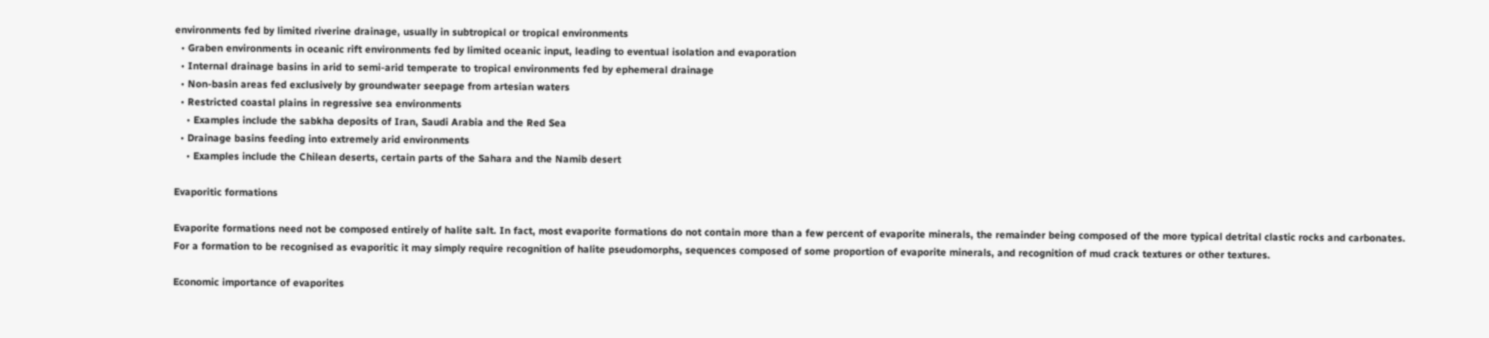environments fed by limited riverine drainage, usually in subtropical or tropical environments
  • Graben environments in oceanic rift environments fed by limited oceanic input, leading to eventual isolation and evaporation
  • Internal drainage basins in arid to semi-arid temperate to tropical environments fed by ephemeral drainage
  • Non-basin areas fed exclusively by groundwater seepage from artesian waters
  • Restricted coastal plains in regressive sea environments
    • Examples include the sabkha deposits of Iran, Saudi Arabia and the Red Sea
  • Drainage basins feeding into extremely arid environments
    • Examples include the Chilean deserts, certain parts of the Sahara and the Namib desert

Evaporitic formations

Evaporite formations need not be composed entirely of halite salt. In fact, most evaporite formations do not contain more than a few percent of evaporite minerals, the remainder being composed of the more typical detrital clastic rocks and carbonates.
For a formation to be recognised as evaporitic it may simply require recognition of halite pseudomorphs, sequences composed of some proportion of evaporite minerals, and recognition of mud crack textures or other textures.

Economic importance of evaporites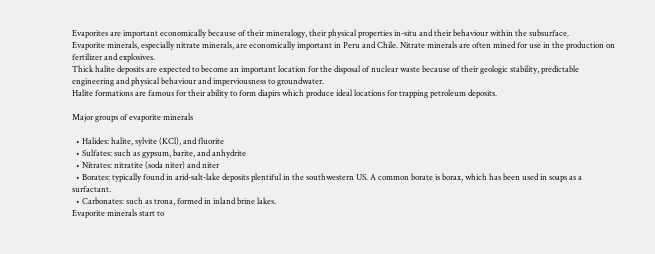Evaporites are important economically because of their mineralogy, their physical properties in-situ and their behaviour within the subsurface.
Evaporite minerals, especially nitrate minerals, are economically important in Peru and Chile. Nitrate minerals are often mined for use in the production on fertilizer and explosives.
Thick halite deposits are expected to become an important location for the disposal of nuclear waste because of their geologic stability, predictable engineering and physical behaviour and imperviousness to groundwater.
Halite formations are famous for their ability to form diapirs which produce ideal locations for trapping petroleum deposits.

Major groups of evaporite minerals

  • Halides: halite, sylvite (KCl), and fluorite
  • Sulfates: such as gypsum, barite, and anhydrite
  • Nitrates: nitratite (soda niter) and niter
  • Borates: typically found in arid-salt-lake deposits plentiful in the southwestern US. A common borate is borax, which has been used in soaps as a surfactant.
  • Carbonates: such as trona, formed in inland brine lakes.
Evaporite minerals start to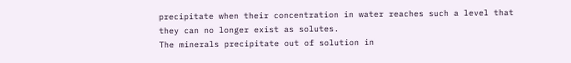precipitate when their concentration in water reaches such a level that they can no longer exist as solutes.
The minerals precipitate out of solution in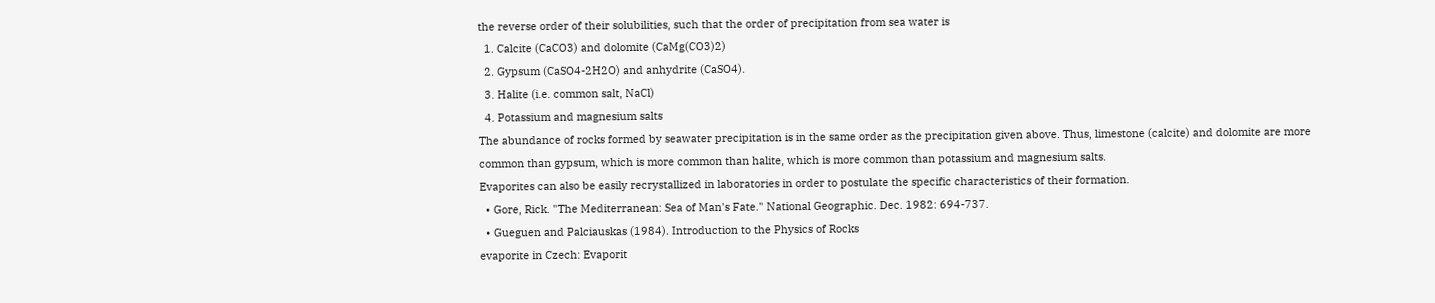the reverse order of their solubilities, such that the order of precipitation from sea water is
  1. Calcite (CaCO3) and dolomite (CaMg(CO3)2)
  2. Gypsum (CaSO4-2H2O) and anhydrite (CaSO4).
  3. Halite (i.e. common salt, NaCl)
  4. Potassium and magnesium salts
The abundance of rocks formed by seawater precipitation is in the same order as the precipitation given above. Thus, limestone (calcite) and dolomite are more common than gypsum, which is more common than halite, which is more common than potassium and magnesium salts.
Evaporites can also be easily recrystallized in laboratories in order to postulate the specific characteristics of their formation.
  • Gore, Rick. "The Mediterranean: Sea of Man's Fate." National Geographic. Dec. 1982: 694-737.
  • Gueguen and Palciauskas (1984). Introduction to the Physics of Rocks
evaporite in Czech: Evaporit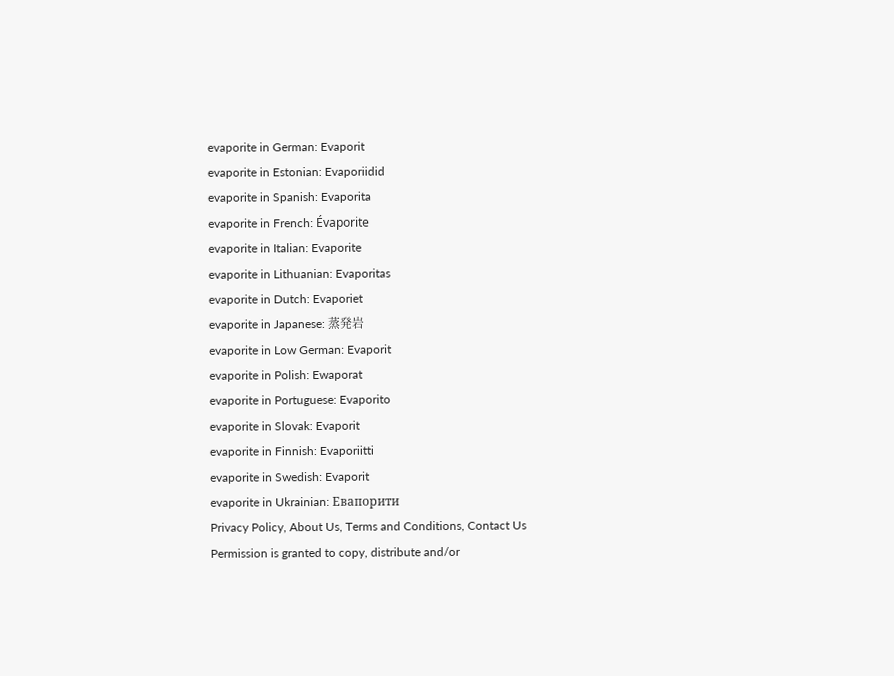evaporite in German: Evaporit
evaporite in Estonian: Evaporiidid
evaporite in Spanish: Evaporita
evaporite in French: Évaporite
evaporite in Italian: Evaporite
evaporite in Lithuanian: Evaporitas
evaporite in Dutch: Evaporiet
evaporite in Japanese: 蒸発岩
evaporite in Low German: Evaporit
evaporite in Polish: Ewaporat
evaporite in Portuguese: Evaporito
evaporite in Slovak: Evaporit
evaporite in Finnish: Evaporiitti
evaporite in Swedish: Evaporit
evaporite in Ukrainian: Евапорити
Privacy Policy, About Us, Terms and Conditions, Contact Us
Permission is granted to copy, distribute and/or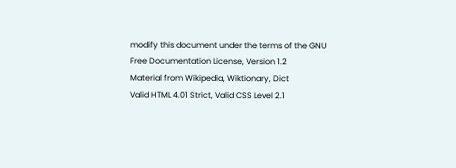modify this document under the terms of the GNU Free Documentation License, Version 1.2
Material from Wikipedia, Wiktionary, Dict
Valid HTML 4.01 Strict, Valid CSS Level 2.1